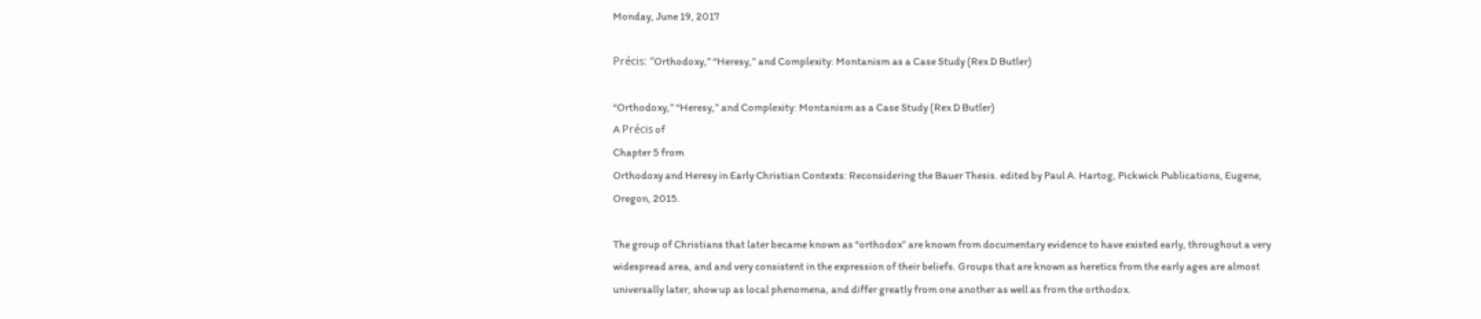Monday, June 19, 2017

Précis: “Orthodoxy,” “Heresy,” and Complexity: Montanism as a Case Study (Rex D Butler)

“Orthodoxy,” “Heresy,” and Complexity: Montanism as a Case Study (Rex D Butler)
A Précis of
Chapter 5 from
Orthodoxy and Heresy in Early Christian Contexts: Reconsidering the Bauer Thesis. edited by Paul A. Hartog, Pickwick Publications, Eugene, Oregon, 2015.

The group of Christians that later became known as “orthodox” are known from documentary evidence to have existed early, throughout a very widespread area, and and very consistent in the expression of their beliefs. Groups that are known as heretics from the early ages are almost universally later, show up as local phenomena, and differ greatly from one another as well as from the orthodox.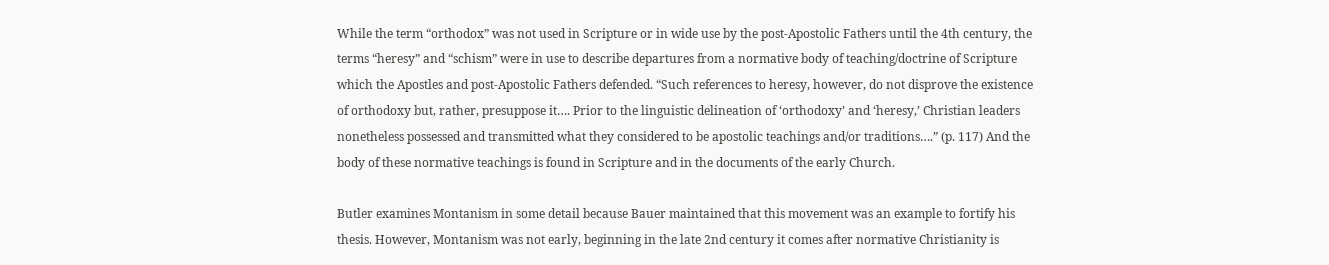While the term “orthodox” was not used in Scripture or in wide use by the post-Apostolic Fathers until the 4th century, the terms “heresy” and “schism” were in use to describe departures from a normative body of teaching/doctrine of Scripture which the Apostles and post-Apostolic Fathers defended. “Such references to heresy, however, do not disprove the existence of orthodoxy but, rather, presuppose it…. Prior to the linguistic delineation of ‘orthodoxy’ and ‘heresy,’ Christian leaders nonetheless possessed and transmitted what they considered to be apostolic teachings and/or traditions….” (p. 117) And the body of these normative teachings is found in Scripture and in the documents of the early Church.

Butler examines Montanism in some detail because Bauer maintained that this movement was an example to fortify his thesis. However, Montanism was not early, beginning in the late 2nd century it comes after normative Christianity is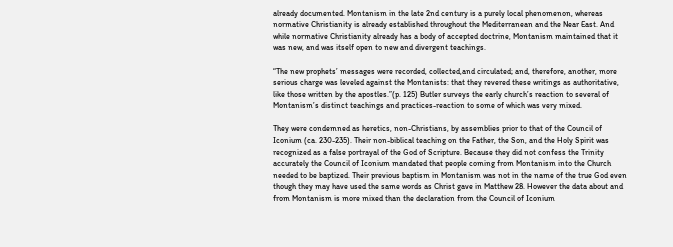already documented. Montanism in the late 2nd century is a purely local phenomenon, whereas normative Christianity is already established throughout the Mediterranean and the Near East. And while normative Christianity already has a body of accepted doctrine, Montanism maintained that it was new, and was itself open to new and divergent teachings.

“The new prophets’ messages were recorded, collected,and circulated; and, therefore, another, more serious charge was leveled against the Montanists: that they revered these writings as authoritative, like those written by the apostles.”(p. 125) Butler surveys the early church’s reaction to several of Montanism’s distinct teachings and practices-reaction to some of which was very mixed.

They were condemned as heretics, non-Christians, by assemblies prior to that of the Council of Iconium (ca. 230-235). Their non-biblical teaching on the Father, the Son, and the Holy Spirit was recognized as a false portrayal of the God of Scripture. Because they did not confess the Trinity accurately the Council of Iconium mandated that people coming from Montanism into the Church needed to be baptized. Their previous baptism in Montanism was not in the name of the true God even though they may have used the same words as Christ gave in Matthew 28. However the data about and from Montanism is more mixed than the declaration from the Council of Iconium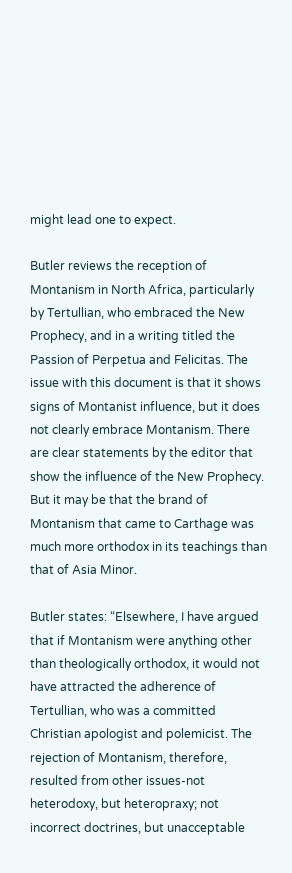might lead one to expect.

Butler reviews the reception of Montanism in North Africa, particularly by Tertullian, who embraced the New Prophecy, and in a writing titled the Passion of Perpetua and Felicitas. The issue with this document is that it shows signs of Montanist influence, but it does not clearly embrace Montanism. There are clear statements by the editor that show the influence of the New Prophecy. But it may be that the brand of Montanism that came to Carthage was much more orthodox in its teachings than that of Asia Minor.

Butler states: “Elsewhere, I have argued that if Montanism were anything other than theologically orthodox, it would not have attracted the adherence of Tertullian, who was a committed Christian apologist and polemicist. The rejection of Montanism, therefore, resulted from other issues-not heterodoxy, but heteropraxy; not incorrect doctrines, but unacceptable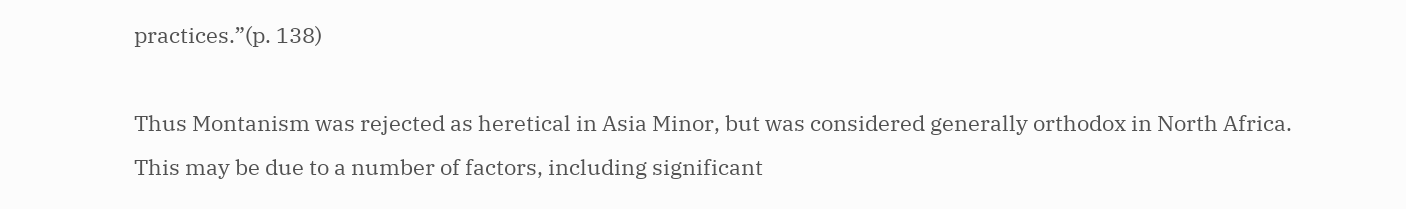practices.”(p. 138)

Thus Montanism was rejected as heretical in Asia Minor, but was considered generally orthodox in North Africa. This may be due to a number of factors, including significant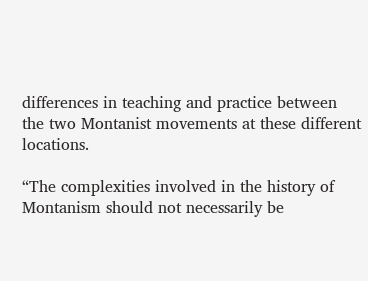differences in teaching and practice between the two Montanist movements at these different locations.

“The complexities involved in the history of Montanism should not necessarily be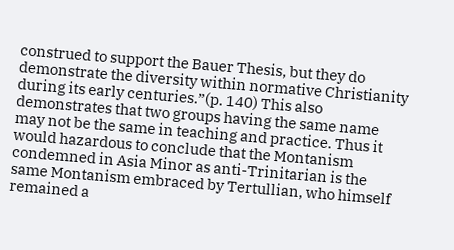construed to support the Bauer Thesis, but they do demonstrate the diversity within normative Christianity during its early centuries.”(p. 140) This also demonstrates that two groups having the same name may not be the same in teaching and practice. Thus it would hazardous to conclude that the Montanism condemned in Asia Minor as anti-Trinitarian is the same Montanism embraced by Tertullian, who himself remained a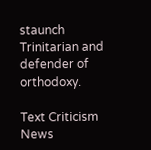staunch Trinitarian and defender of orthodoxy.

Text Criticism News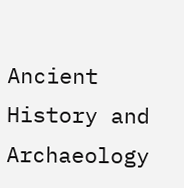Ancient History and Archaeology